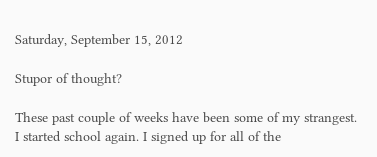Saturday, September 15, 2012

Stupor of thought?

These past couple of weeks have been some of my strangest. I started school again. I signed up for all of the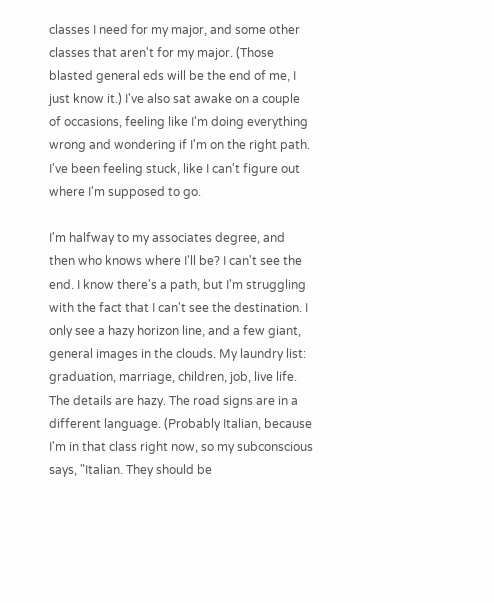classes I need for my major, and some other classes that aren't for my major. (Those blasted general eds will be the end of me, I just know it.) I've also sat awake on a couple of occasions, feeling like I'm doing everything wrong and wondering if I'm on the right path. I've been feeling stuck, like I can't figure out where I'm supposed to go.

I'm halfway to my associates degree, and then who knows where I'll be? I can't see the end. I know there's a path, but I'm struggling with the fact that I can't see the destination. I only see a hazy horizon line, and a few giant, general images in the clouds. My laundry list: graduation, marriage, children, job, live life. The details are hazy. The road signs are in a different language. (Probably Italian, because I'm in that class right now, so my subconscious says, "Italian. They should be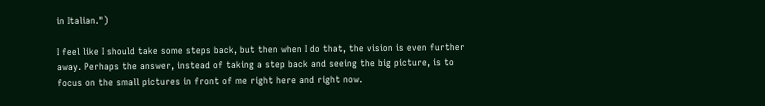in Italian.")

I feel like I should take some steps back, but then when I do that, the vision is even further away. Perhaps the answer, instead of taking a step back and seeing the big picture, is to focus on the small pictures in front of me right here and right now.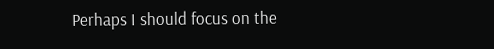Perhaps I should focus on the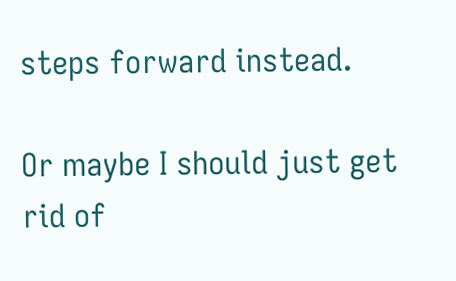steps forward instead.

Or maybe I should just get rid of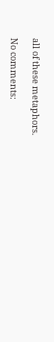all of these metaphors.

No comments: